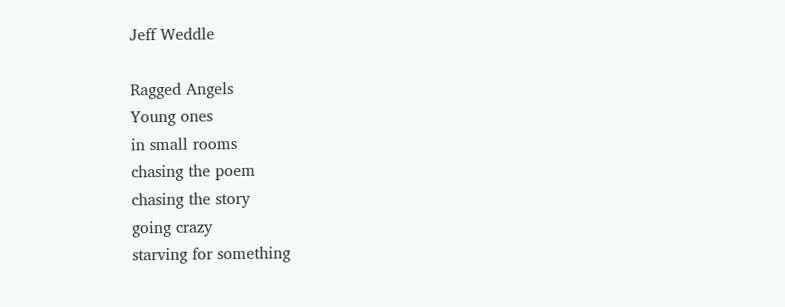Jeff Weddle

Ragged Angels
Young ones
in small rooms
chasing the poem
chasing the story
going crazy
starving for something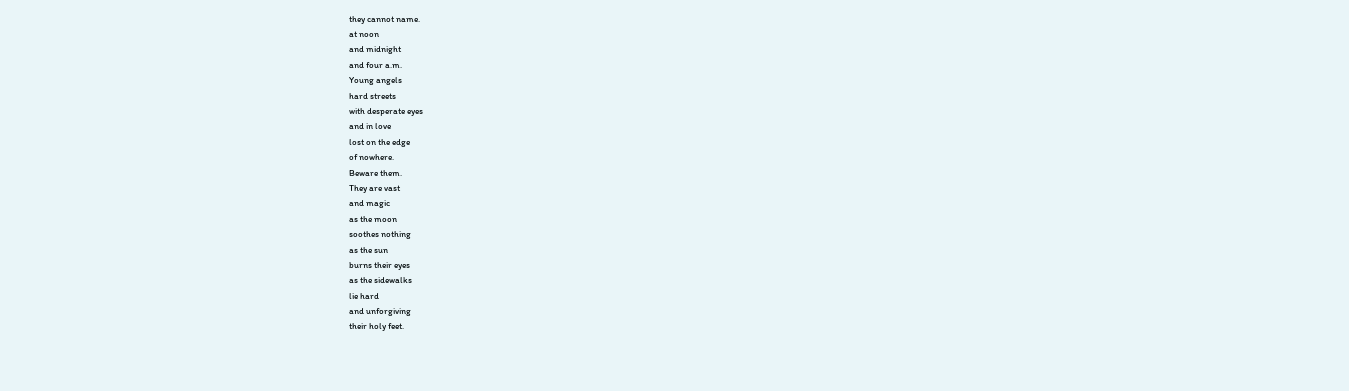they cannot name.
at noon
and midnight
and four a.m.
Young angels
hard streets
with desperate eyes
and in love
lost on the edge
of nowhere.
Beware them.
They are vast
and magic
as the moon
soothes nothing
as the sun
burns their eyes
as the sidewalks
lie hard
and unforgiving
their holy feet.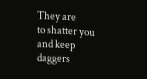They are
to shatter you
and keep daggers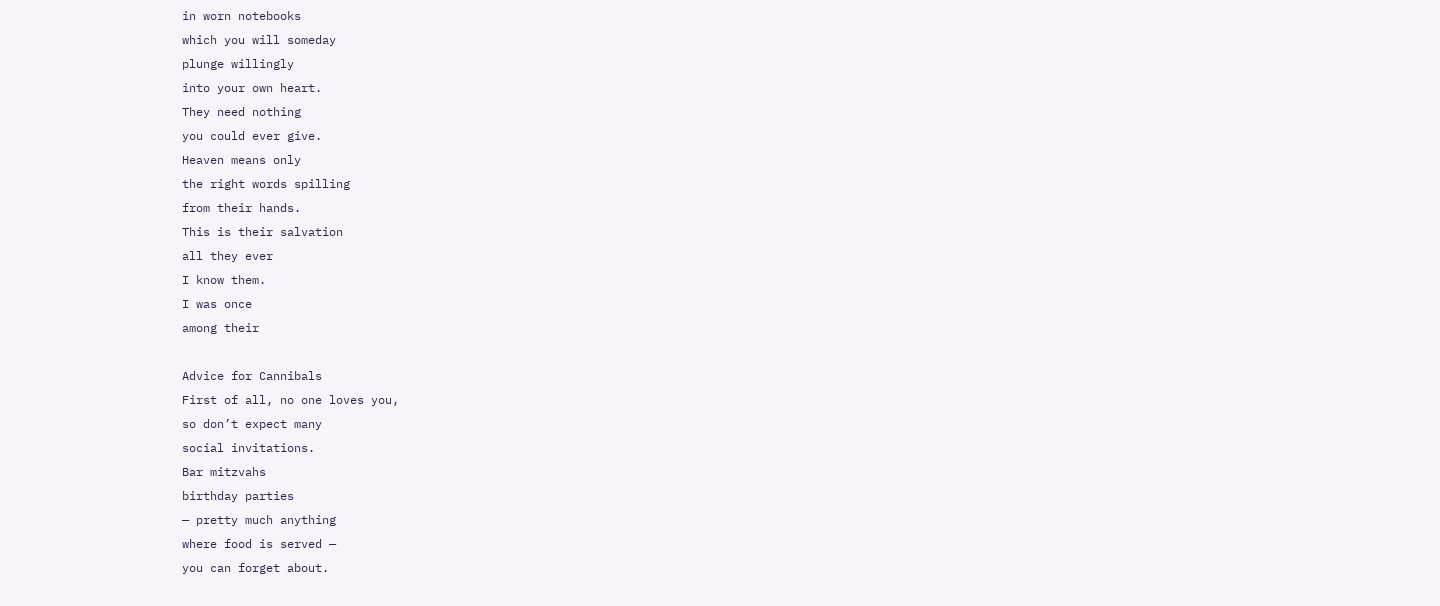in worn notebooks
which you will someday
plunge willingly
into your own heart.
They need nothing
you could ever give.
Heaven means only
the right words spilling
from their hands.
This is their salvation
all they ever
I know them.
I was once
among their

Advice for Cannibals
First of all, no one loves you,
so don’t expect many
social invitations.
Bar mitzvahs
birthday parties
— pretty much anything
where food is served —
you can forget about.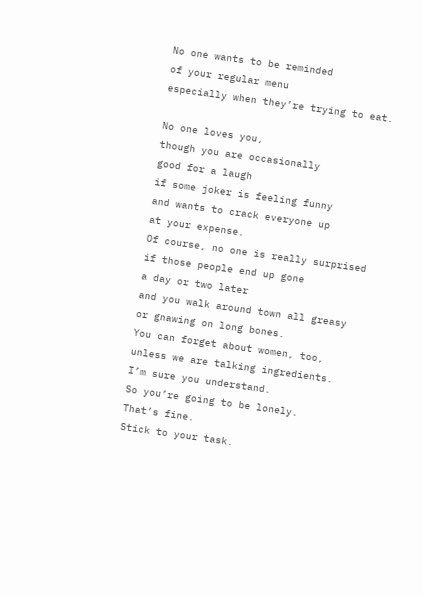No one wants to be reminded
of your regular menu
especially when they’re trying to eat.

No one loves you,
though you are occasionally
good for a laugh
if some joker is feeling funny
and wants to crack everyone up
at your expense.
Of course, no one is really surprised
if those people end up gone
a day or two later
and you walk around town all greasy
or gnawing on long bones.
You can forget about women, too,
unless we are talking ingredients.
I’m sure you understand.
So you’re going to be lonely.
That’s fine.
Stick to your task.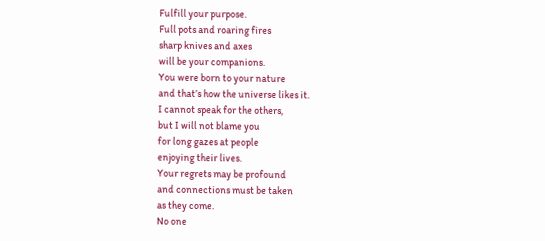Fulfill your purpose.
Full pots and roaring fires
sharp knives and axes
will be your companions.
You were born to your nature
and that’s how the universe likes it.
I cannot speak for the others,
but I will not blame you
for long gazes at people
enjoying their lives.
Your regrets may be profound
and connections must be taken
as they come.
No one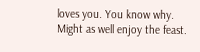loves you. You know why.
Might as well enjoy the feast.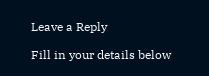Leave a Reply

Fill in your details below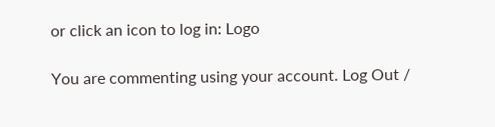or click an icon to log in: Logo

You are commenting using your account. Log Out /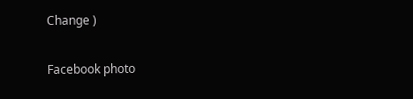Change )

Facebook photo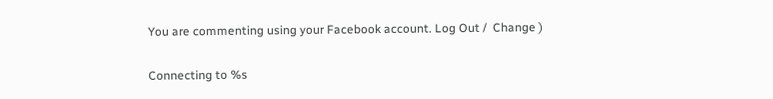You are commenting using your Facebook account. Log Out /  Change )

Connecting to %s